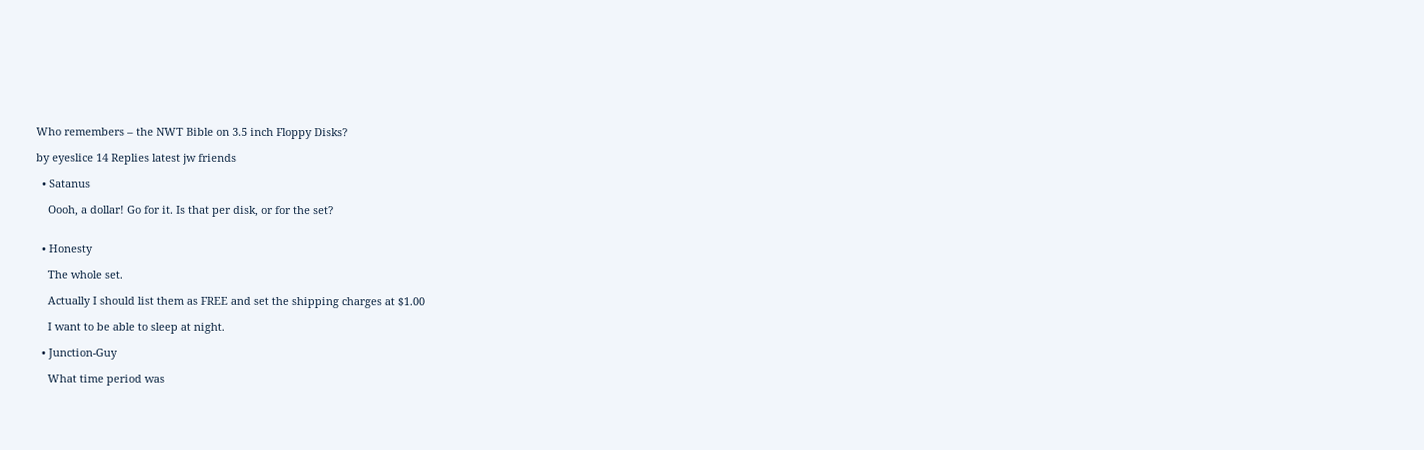Who remembers – the NWT Bible on 3.5 inch Floppy Disks?

by eyeslice 14 Replies latest jw friends

  • Satanus

    Oooh, a dollar! Go for it. Is that per disk, or for the set?


  • Honesty

    The whole set.

    Actually I should list them as FREE and set the shipping charges at $1.00

    I want to be able to sleep at night.

  • Junction-Guy

    What time period was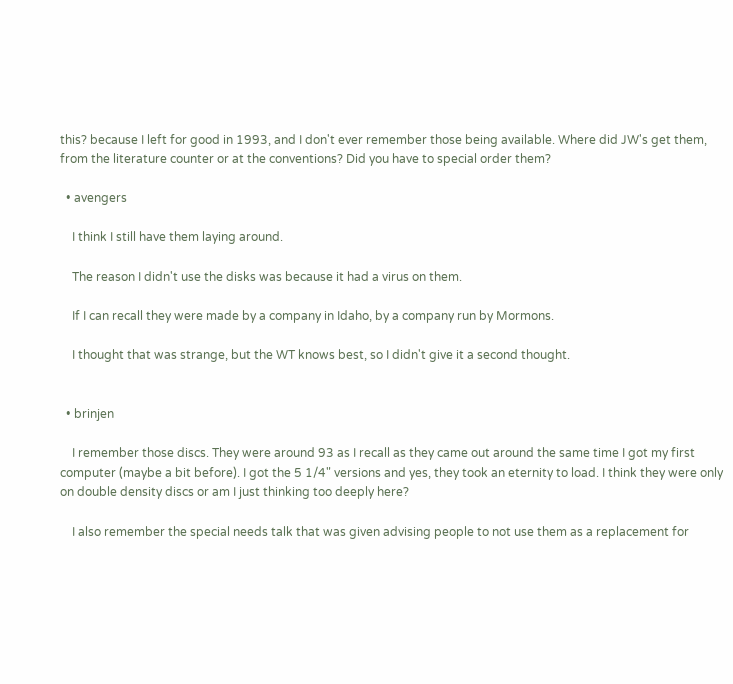this? because I left for good in 1993, and I don't ever remember those being available. Where did JW's get them, from the literature counter or at the conventions? Did you have to special order them?

  • avengers

    I think I still have them laying around.

    The reason I didn't use the disks was because it had a virus on them.

    If I can recall they were made by a company in Idaho, by a company run by Mormons.

    I thought that was strange, but the WT knows best, so I didn't give it a second thought.


  • brinjen

    I remember those discs. They were around 93 as I recall as they came out around the same time I got my first computer (maybe a bit before). I got the 5 1/4" versions and yes, they took an eternity to load. I think they were only on double density discs or am I just thinking too deeply here?

    I also remember the special needs talk that was given advising people to not use them as a replacement for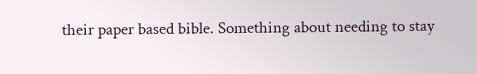their paper based bible. Something about needing to stay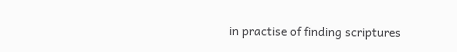in practise of finding scriptures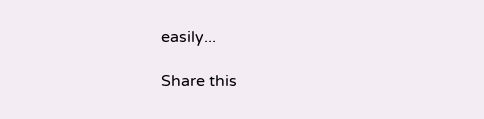easily...

Share this